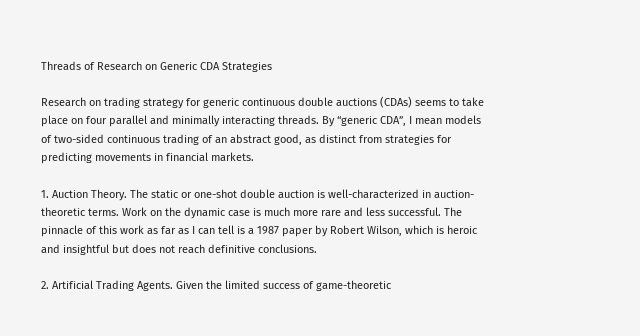Threads of Research on Generic CDA Strategies

Research on trading strategy for generic continuous double auctions (CDAs) seems to take place on four parallel and minimally interacting threads. By “generic CDA”, I mean models of two-sided continuous trading of an abstract good, as distinct from strategies for predicting movements in financial markets.

1. Auction Theory. The static or one-shot double auction is well-characterized in auction-theoretic terms. Work on the dynamic case is much more rare and less successful. The pinnacle of this work as far as I can tell is a 1987 paper by Robert Wilson, which is heroic and insightful but does not reach definitive conclusions.

2. Artificial Trading Agents. Given the limited success of game-theoretic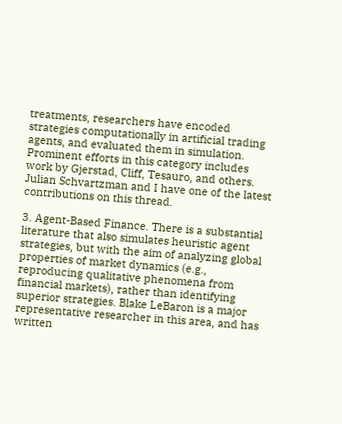treatments, researchers have encoded strategies computationally in artificial trading agents, and evaluated them in simulation. Prominent efforts in this category includes work by Gjerstad, Cliff, Tesauro, and others. Julian Schvartzman and I have one of the latest contributions on this thread.

3. Agent-Based Finance. There is a substantial literature that also simulates heuristic agent strategies, but with the aim of analyzing global properties of market dynamics (e.g., reproducing qualitative phenomena from financial markets), rather than identifying superior strategies. Blake LeBaron is a major representative researcher in this area, and has written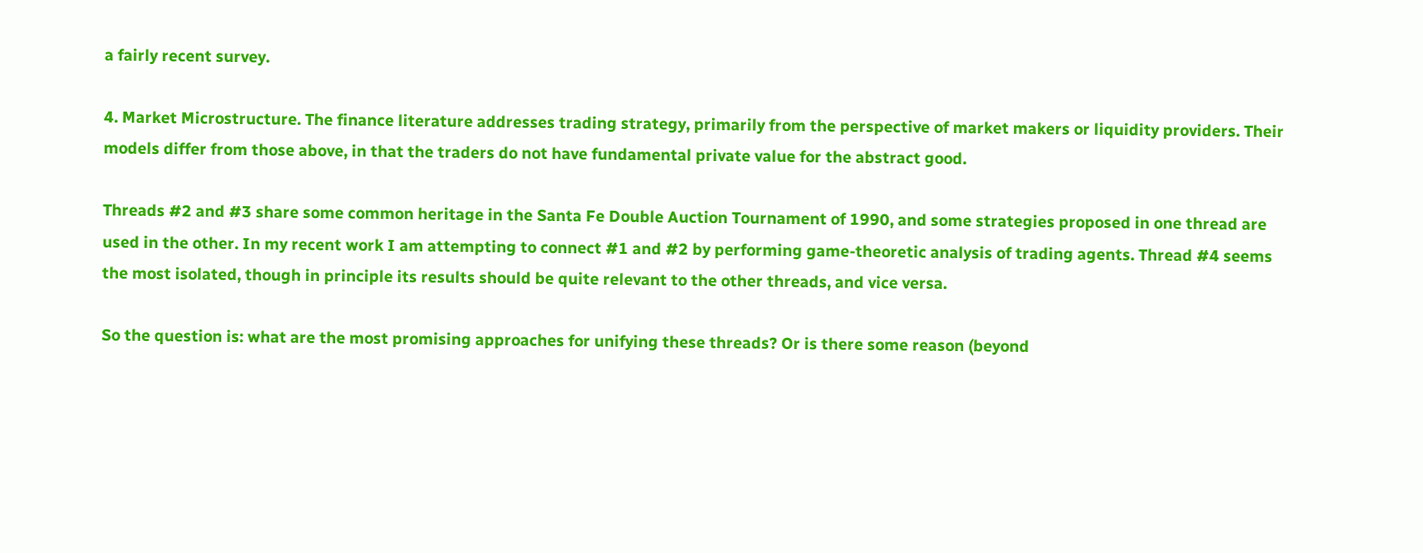a fairly recent survey.

4. Market Microstructure. The finance literature addresses trading strategy, primarily from the perspective of market makers or liquidity providers. Their models differ from those above, in that the traders do not have fundamental private value for the abstract good.

Threads #2 and #3 share some common heritage in the Santa Fe Double Auction Tournament of 1990, and some strategies proposed in one thread are used in the other. In my recent work I am attempting to connect #1 and #2 by performing game-theoretic analysis of trading agents. Thread #4 seems the most isolated, though in principle its results should be quite relevant to the other threads, and vice versa.

So the question is: what are the most promising approaches for unifying these threads? Or is there some reason (beyond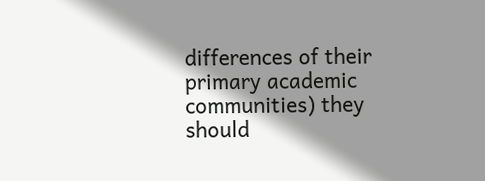differences of their primary academic communities) they should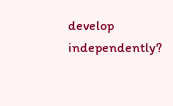develop independently?